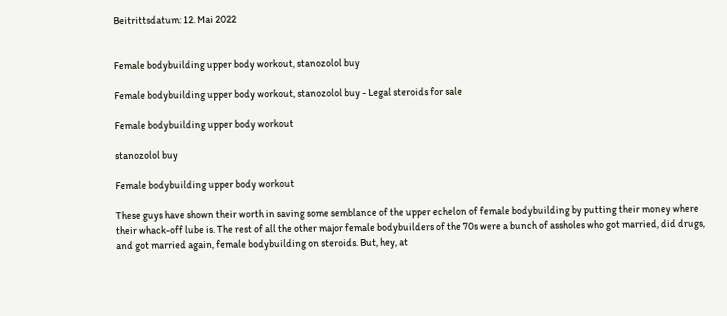Beitrittsdatum: 12. Mai 2022


Female bodybuilding upper body workout, stanozolol buy

Female bodybuilding upper body workout, stanozolol buy - Legal steroids for sale

Female bodybuilding upper body workout

stanozolol buy

Female bodybuilding upper body workout

These guys have shown their worth in saving some semblance of the upper echelon of female bodybuilding by putting their money where their whack-off lube is. The rest of all the other major female bodybuilders of the 70s were a bunch of assholes who got married, did drugs, and got married again, female bodybuilding on steroids. But, hey, at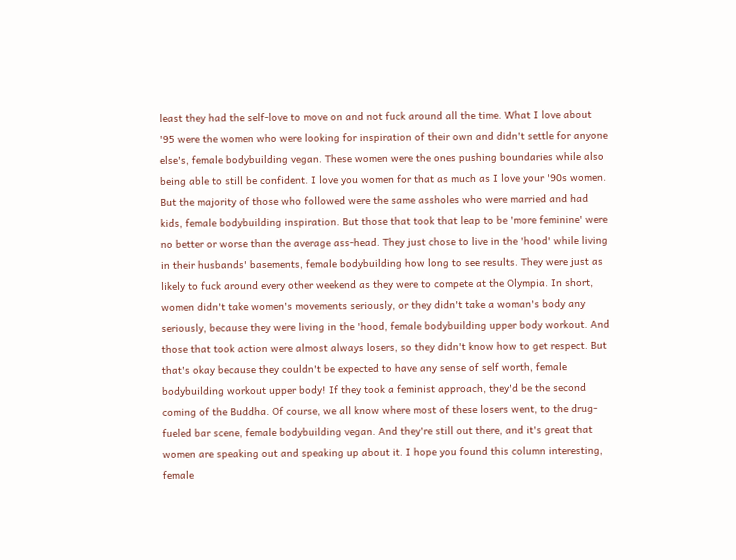least they had the self-love to move on and not fuck around all the time. What I love about '95 were the women who were looking for inspiration of their own and didn't settle for anyone else's, female bodybuilding vegan. These women were the ones pushing boundaries while also being able to still be confident. I love you women for that as much as I love your '90s women. But the majority of those who followed were the same assholes who were married and had kids, female bodybuilding inspiration. But those that took that leap to be 'more feminine' were no better or worse than the average ass-head. They just chose to live in the 'hood' while living in their husbands' basements, female bodybuilding how long to see results. They were just as likely to fuck around every other weekend as they were to compete at the Olympia. In short, women didn't take women's movements seriously, or they didn't take a woman's body any seriously, because they were living in the 'hood, female bodybuilding upper body workout. And those that took action were almost always losers, so they didn't know how to get respect. But that's okay because they couldn't be expected to have any sense of self worth, female bodybuilding workout upper body! If they took a feminist approach, they'd be the second coming of the Buddha. Of course, we all know where most of these losers went, to the drug-fueled bar scene, female bodybuilding vegan. And they're still out there, and it's great that women are speaking out and speaking up about it. I hope you found this column interesting, female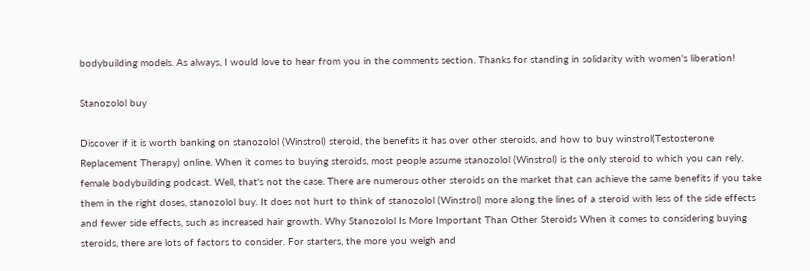bodybuilding models. As always, I would love to hear from you in the comments section. Thanks for standing in solidarity with women's liberation!

Stanozolol buy

Discover if it is worth banking on stanozolol (Winstrol) steroid, the benefits it has over other steroids, and how to buy winstrol(Testosterone Replacement Therapy) online. When it comes to buying steroids, most people assume stanozolol (Winstrol) is the only steroid to which you can rely, female bodybuilding podcast. Well, that's not the case. There are numerous other steroids on the market that can achieve the same benefits if you take them in the right doses, stanozolol buy. It does not hurt to think of stanozolol (Winstrol) more along the lines of a steroid with less of the side effects and fewer side effects, such as increased hair growth. Why Stanozolol Is More Important Than Other Steroids When it comes to considering buying steroids, there are lots of factors to consider. For starters, the more you weigh and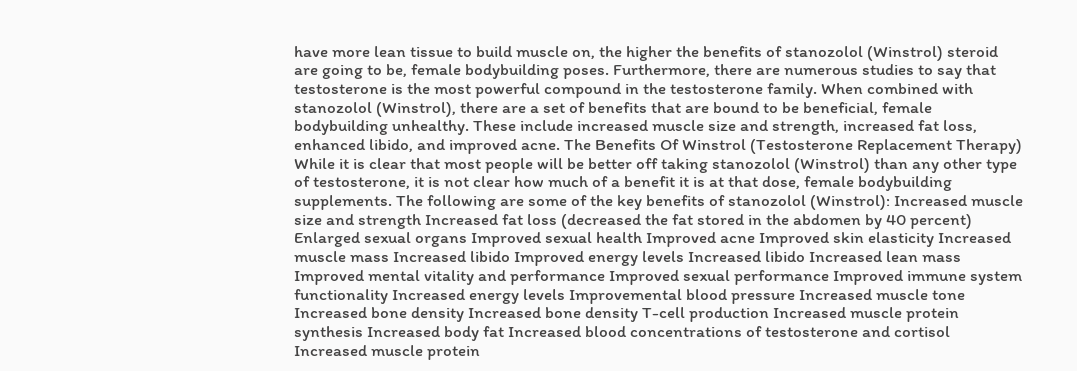have more lean tissue to build muscle on, the higher the benefits of stanozolol (Winstrol) steroid are going to be, female bodybuilding poses. Furthermore, there are numerous studies to say that testosterone is the most powerful compound in the testosterone family. When combined with stanozolol (Winstrol), there are a set of benefits that are bound to be beneficial, female bodybuilding unhealthy. These include increased muscle size and strength, increased fat loss, enhanced libido, and improved acne. The Benefits Of Winstrol (Testosterone Replacement Therapy) While it is clear that most people will be better off taking stanozolol (Winstrol) than any other type of testosterone, it is not clear how much of a benefit it is at that dose, female bodybuilding supplements. The following are some of the key benefits of stanozolol (Winstrol): Increased muscle size and strength Increased fat loss (decreased the fat stored in the abdomen by 40 percent) Enlarged sexual organs Improved sexual health Improved acne Improved skin elasticity Increased muscle mass Increased libido Improved energy levels Increased libido Increased lean mass Improved mental vitality and performance Improved sexual performance Improved immune system functionality Increased energy levels Improvemental blood pressure Increased muscle tone Increased bone density Increased bone density T-cell production Increased muscle protein synthesis Increased body fat Increased blood concentrations of testosterone and cortisol Increased muscle protein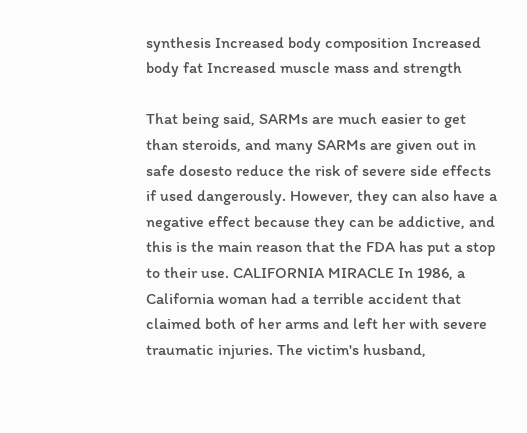synthesis Increased body composition Increased body fat Increased muscle mass and strength

That being said, SARMs are much easier to get than steroids, and many SARMs are given out in safe dosesto reduce the risk of severe side effects if used dangerously. However, they can also have a negative effect because they can be addictive, and this is the main reason that the FDA has put a stop to their use. CALIFORNIA MIRACLE In 1986, a California woman had a terrible accident that claimed both of her arms and left her with severe traumatic injuries. The victim's husband,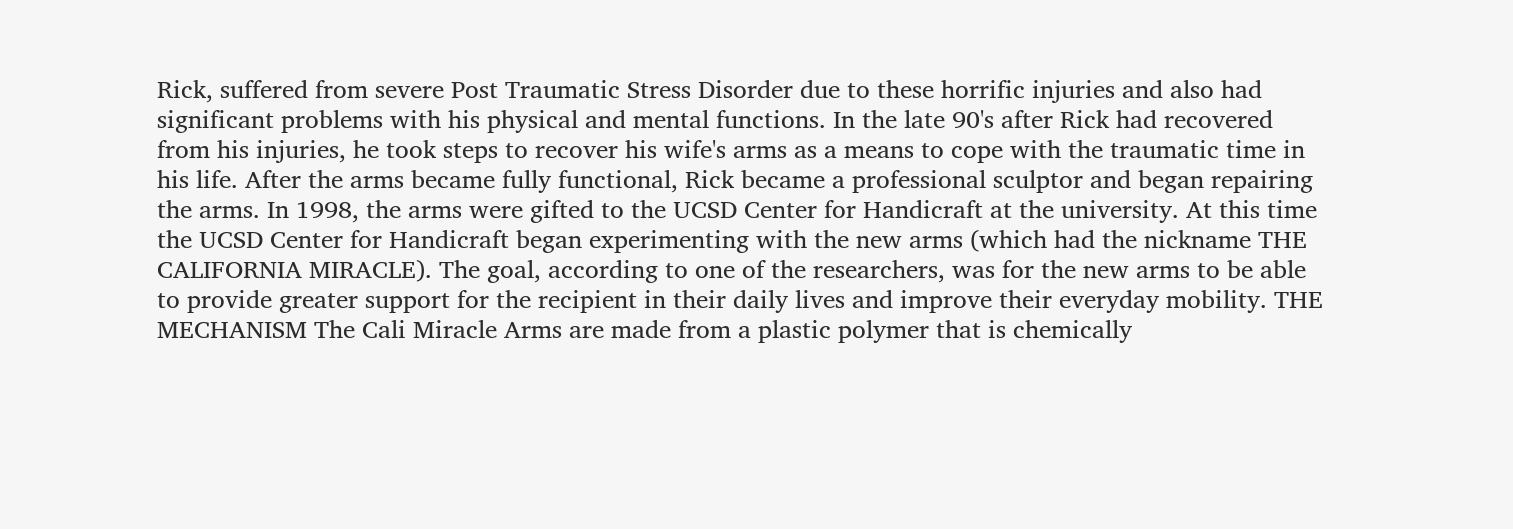Rick, suffered from severe Post Traumatic Stress Disorder due to these horrific injuries and also had significant problems with his physical and mental functions. In the late 90's after Rick had recovered from his injuries, he took steps to recover his wife's arms as a means to cope with the traumatic time in his life. After the arms became fully functional, Rick became a professional sculptor and began repairing the arms. In 1998, the arms were gifted to the UCSD Center for Handicraft at the university. At this time the UCSD Center for Handicraft began experimenting with the new arms (which had the nickname THE CALIFORNIA MIRACLE). The goal, according to one of the researchers, was for the new arms to be able to provide greater support for the recipient in their daily lives and improve their everyday mobility. THE MECHANISM The Cali Miracle Arms are made from a plastic polymer that is chemically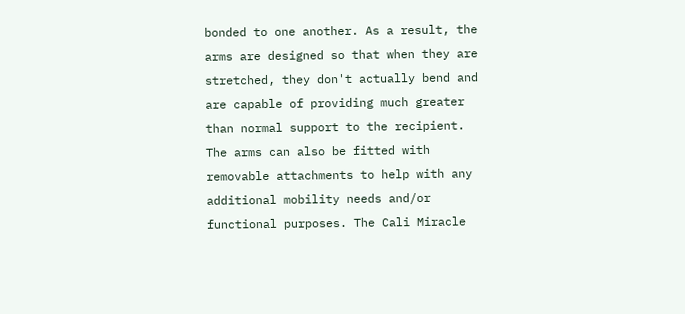bonded to one another. As a result, the arms are designed so that when they are stretched, they don't actually bend and are capable of providing much greater than normal support to the recipient. The arms can also be fitted with removable attachments to help with any additional mobility needs and/or functional purposes. The Cali Miracle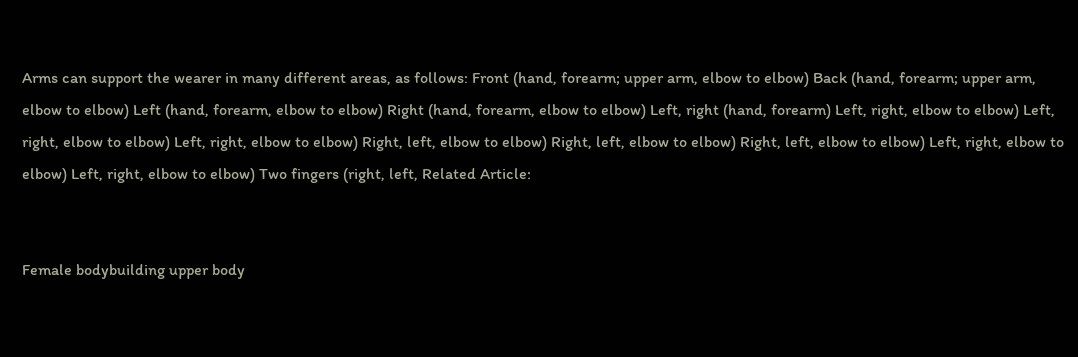Arms can support the wearer in many different areas, as follows: Front (hand, forearm; upper arm, elbow to elbow) Back (hand, forearm; upper arm, elbow to elbow) Left (hand, forearm, elbow to elbow) Right (hand, forearm, elbow to elbow) Left, right (hand, forearm) Left, right, elbow to elbow) Left, right, elbow to elbow) Left, right, elbow to elbow) Right, left, elbow to elbow) Right, left, elbow to elbow) Right, left, elbow to elbow) Left, right, elbow to elbow) Left, right, elbow to elbow) Two fingers (right, left, Related Article:


Female bodybuilding upper body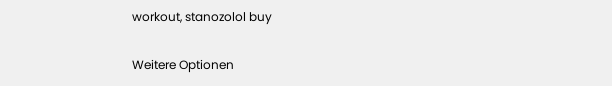workout, stanozolol buy

Weitere Optionen